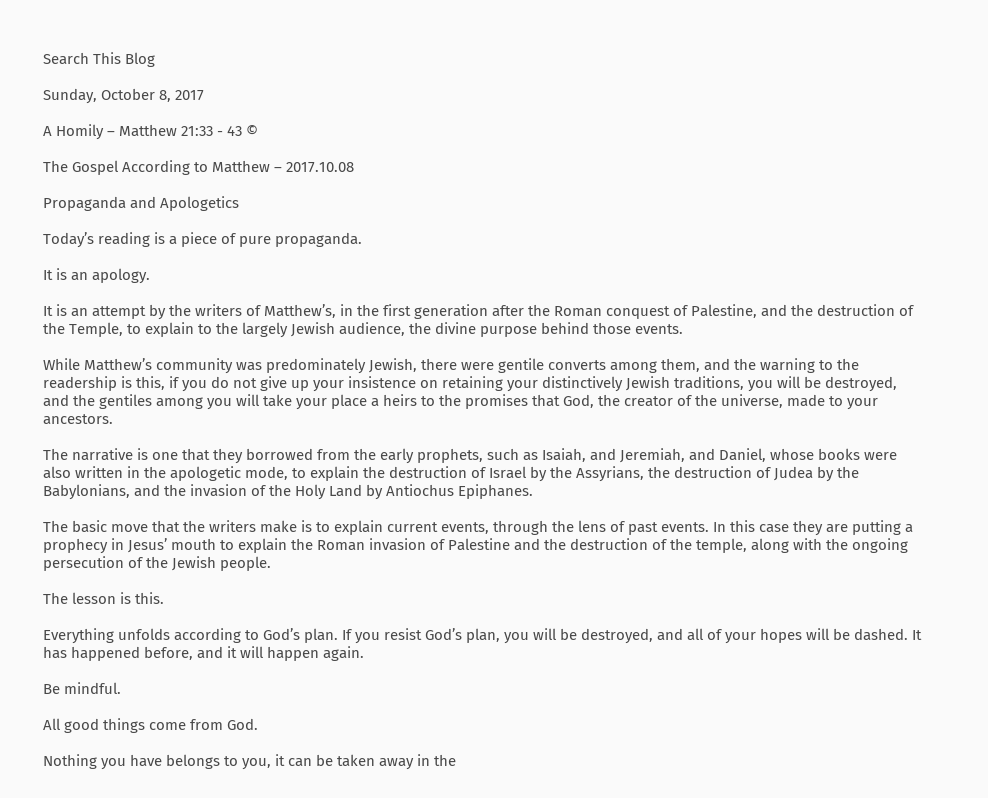Search This Blog

Sunday, October 8, 2017

A Homily – Matthew 21:33 - 43 ©

The Gospel According to Matthew – 2017.10.08

Propaganda and Apologetics

Today’s reading is a piece of pure propaganda.

It is an apology.

It is an attempt by the writers of Matthew’s, in the first generation after the Roman conquest of Palestine, and the destruction of the Temple, to explain to the largely Jewish audience, the divine purpose behind those events.

While Matthew’s community was predominately Jewish, there were gentile converts among them, and the warning to the readership is this, if you do not give up your insistence on retaining your distinctively Jewish traditions, you will be destroyed, and the gentiles among you will take your place a heirs to the promises that God, the creator of the universe, made to your ancestors.

The narrative is one that they borrowed from the early prophets, such as Isaiah, and Jeremiah, and Daniel, whose books were also written in the apologetic mode, to explain the destruction of Israel by the Assyrians, the destruction of Judea by the Babylonians, and the invasion of the Holy Land by Antiochus Epiphanes.

The basic move that the writers make is to explain current events, through the lens of past events. In this case they are putting a prophecy in Jesus’ mouth to explain the Roman invasion of Palestine and the destruction of the temple, along with the ongoing persecution of the Jewish people.

The lesson is this.

Everything unfolds according to God’s plan. If you resist God’s plan, you will be destroyed, and all of your hopes will be dashed. It has happened before, and it will happen again.

Be mindful.

All good things come from God.

Nothing you have belongs to you, it can be taken away in the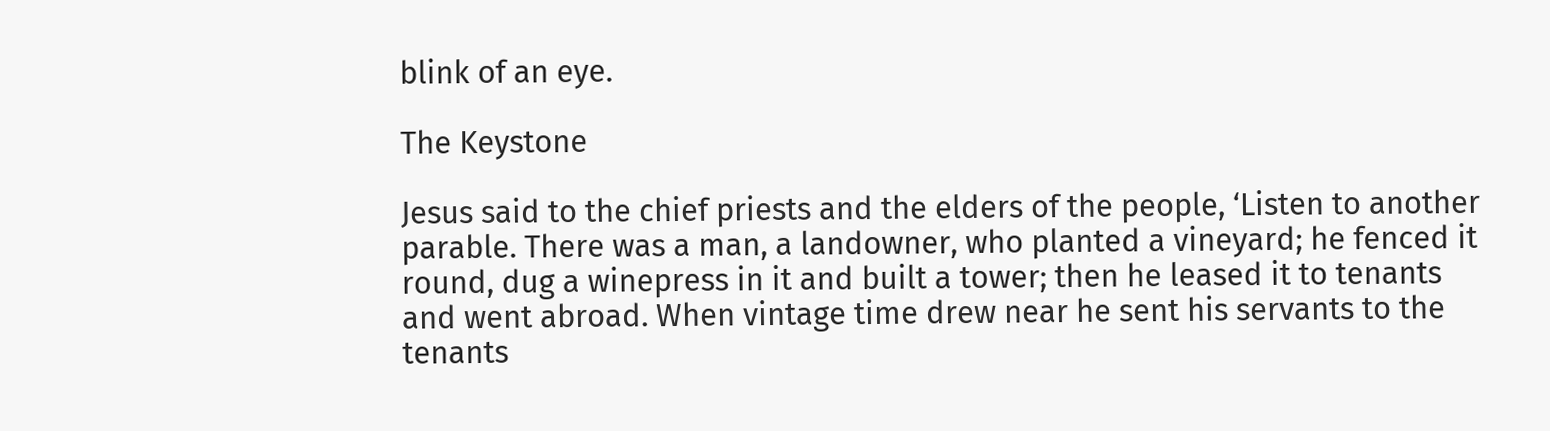blink of an eye.

The Keystone

Jesus said to the chief priests and the elders of the people, ‘Listen to another parable. There was a man, a landowner, who planted a vineyard; he fenced it round, dug a winepress in it and built a tower; then he leased it to tenants and went abroad. When vintage time drew near he sent his servants to the tenants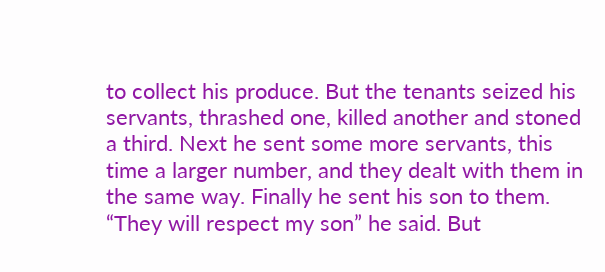to collect his produce. But the tenants seized his servants, thrashed one, killed another and stoned a third. Next he sent some more servants, this time a larger number, and they dealt with them in the same way. Finally he sent his son to them. “They will respect my son” he said. But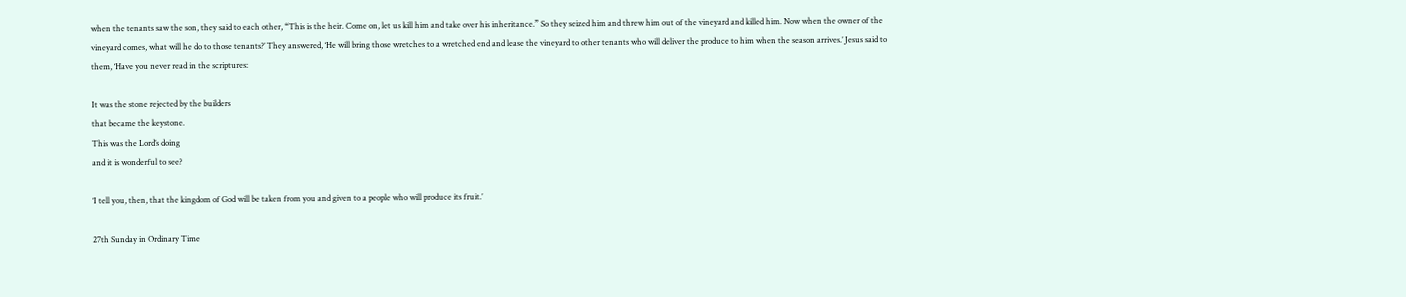when the tenants saw the son, they said to each other, “This is the heir. Come on, let us kill him and take over his inheritance.” So they seized him and threw him out of the vineyard and killed him. Now when the owner of the vineyard comes, what will he do to those tenants?’ They answered, ‘He will bring those wretches to a wretched end and lease the vineyard to other tenants who will deliver the produce to him when the season arrives.’ Jesus said to them, ‘Have you never read in the scriptures:

It was the stone rejected by the builders
that became the keystone.
This was the Lord’s doing
and it is wonderful to see?

‘I tell you, then, that the kingdom of God will be taken from you and given to a people who will produce its fruit.’

27th Sunday in Ordinary Time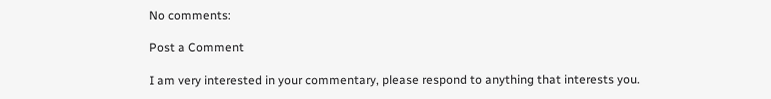No comments:

Post a Comment

I am very interested in your commentary, please respond to anything that interests you.